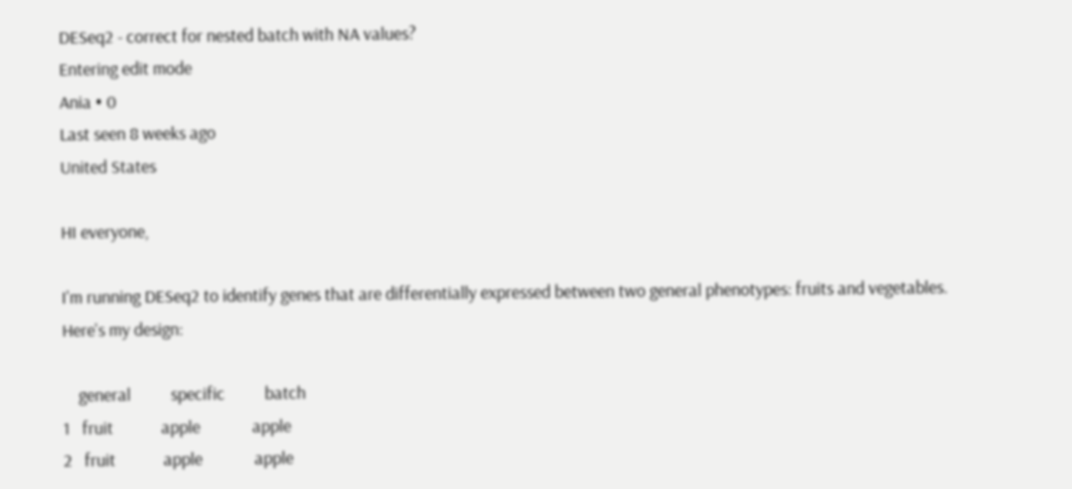DESeq2 - correct for nested batch with NA values?
Entering edit mode
Ania • 0
Last seen 8 weeks ago
United States

HI everyone,

I'm running DESeq2 to identify genes that are differentially expressed between two general phenotypes: fruits and vegetables. Here's my design:

    general          specific          batch
1   fruit            apple             apple
2   fruit            apple             apple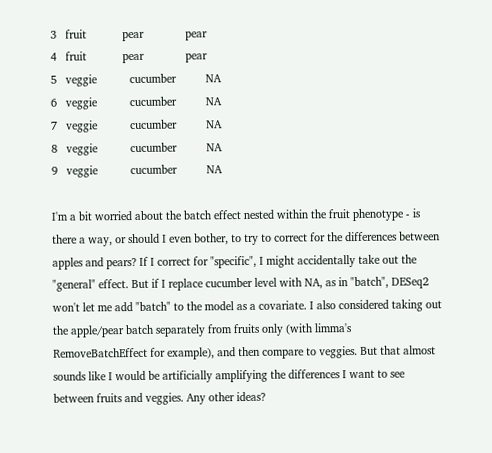3   fruit            pear              pear
4   fruit            pear              pear
5   veggie           cucumber          NA
6   veggie           cucumber          NA
7   veggie           cucumber          NA
8   veggie           cucumber          NA
9   veggie           cucumber          NA

I'm a bit worried about the batch effect nested within the fruit phenotype - is there a way, or should I even bother, to try to correct for the differences between apples and pears? If I correct for "specific", I might accidentally take out the "general" effect. But if I replace cucumber level with NA, as in "batch", DESeq2 won't let me add "batch" to the model as a covariate. I also considered taking out the apple/pear batch separately from fruits only (with limma's RemoveBatchEffect for example), and then compare to veggies. But that almost sounds like I would be artificially amplifying the differences I want to see between fruits and veggies. Any other ideas?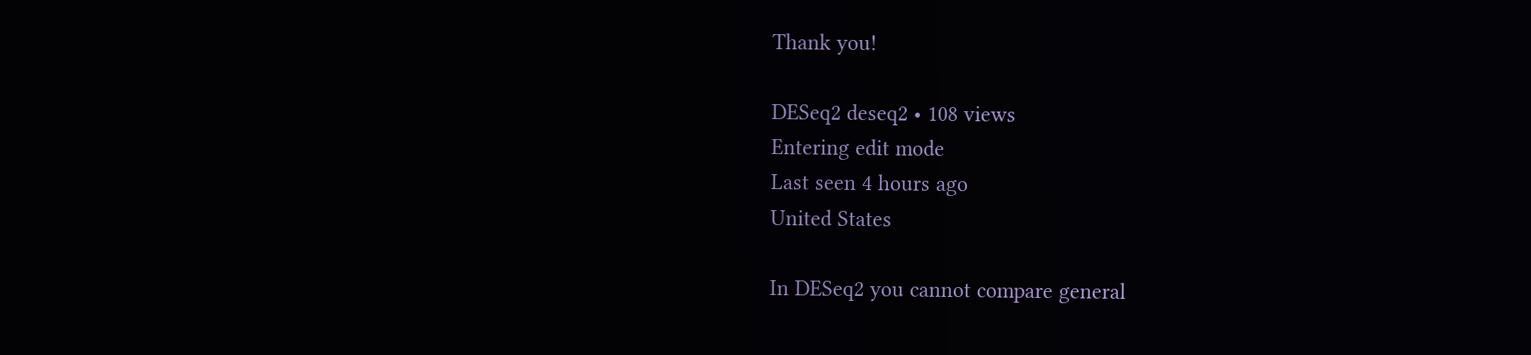Thank you!

DESeq2 deseq2 • 108 views
Entering edit mode
Last seen 4 hours ago
United States

In DESeq2 you cannot compare general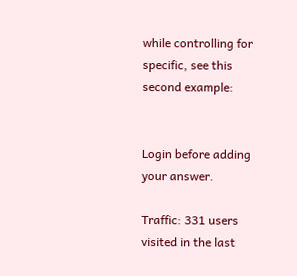while controlling for specific, see this second example:


Login before adding your answer.

Traffic: 331 users visited in the last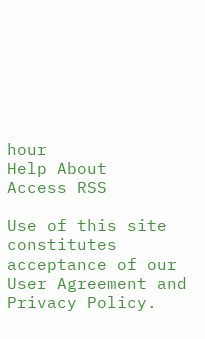hour
Help About
Access RSS

Use of this site constitutes acceptance of our User Agreement and Privacy Policy.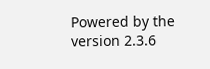Powered by the version 2.3.6